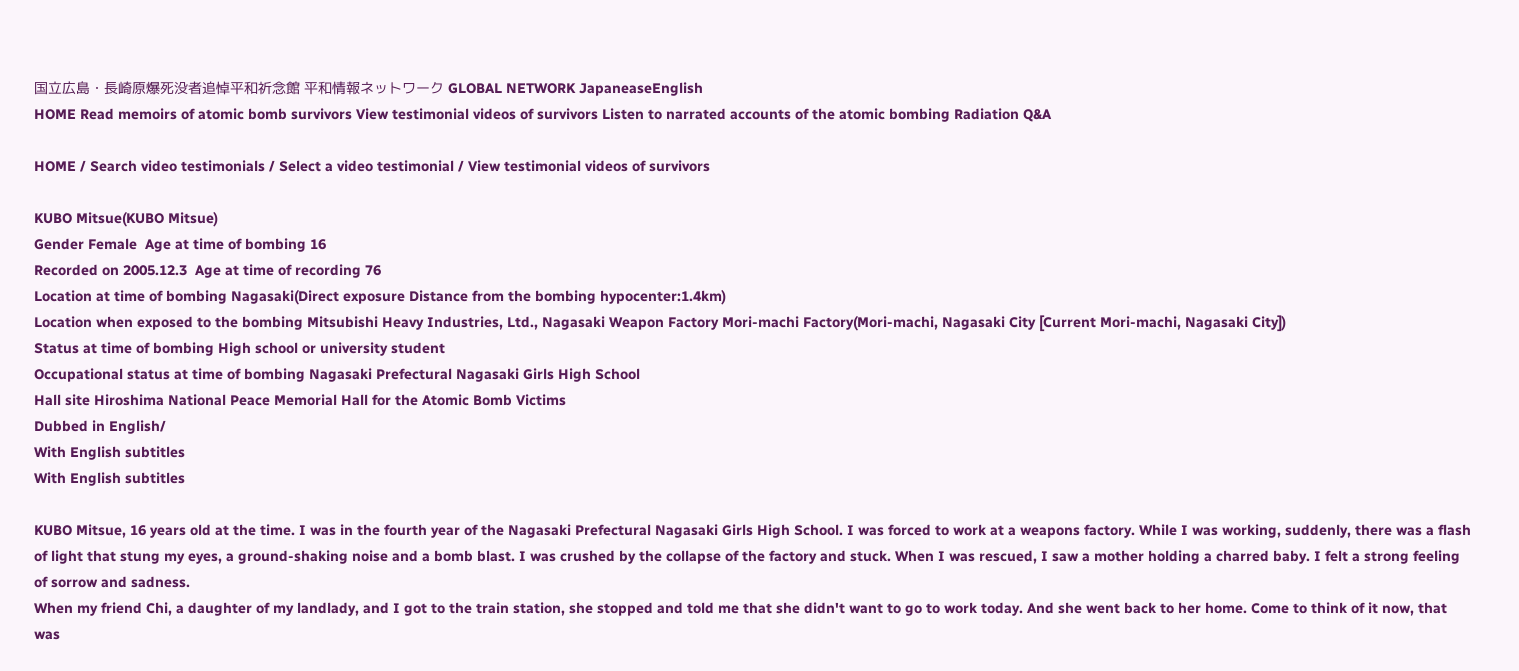国立広島・長崎原爆死没者追悼平和祈念館 平和情報ネットワーク GLOBAL NETWORK JapaneaseEnglish
HOME Read memoirs of atomic bomb survivors View testimonial videos of survivors Listen to narrated accounts of the atomic bombing Radiation Q&A

HOME / Search video testimonials / Select a video testimonial / View testimonial videos of survivors

KUBO Mitsue(KUBO Mitsue)
Gender Female  Age at time of bombing 16
Recorded on 2005.12.3  Age at time of recording 76
Location at time of bombing Nagasaki(Direct exposure Distance from the bombing hypocenter:1.4km)
Location when exposed to the bombing Mitsubishi Heavy Industries, Ltd., Nagasaki Weapon Factory Mori-machi Factory(Mori-machi, Nagasaki City [Current Mori-machi, Nagasaki City])
Status at time of bombing High school or university student
Occupational status at time of bombing Nagasaki Prefectural Nagasaki Girls High School
Hall site Hiroshima National Peace Memorial Hall for the Atomic Bomb Victims
Dubbed in English/
With English subtitles
With English subtitles

KUBO Mitsue, 16 years old at the time. I was in the fourth year of the Nagasaki Prefectural Nagasaki Girls High School. I was forced to work at a weapons factory. While I was working, suddenly, there was a flash of light that stung my eyes, a ground-shaking noise and a bomb blast. I was crushed by the collapse of the factory and stuck. When I was rescued, I saw a mother holding a charred baby. I felt a strong feeling of sorrow and sadness.
When my friend Chi, a daughter of my landlady, and I got to the train station, she stopped and told me that she didn't want to go to work today. And she went back to her home. Come to think of it now, that was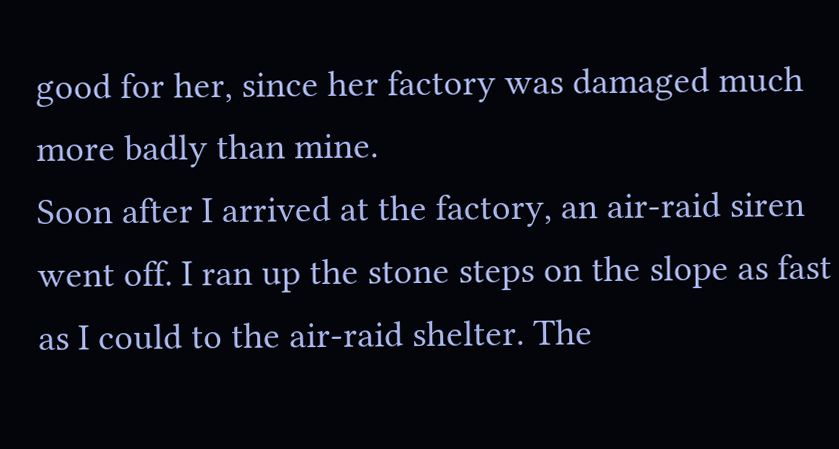good for her, since her factory was damaged much more badly than mine.
Soon after I arrived at the factory, an air-raid siren went off. I ran up the stone steps on the slope as fast as I could to the air-raid shelter. The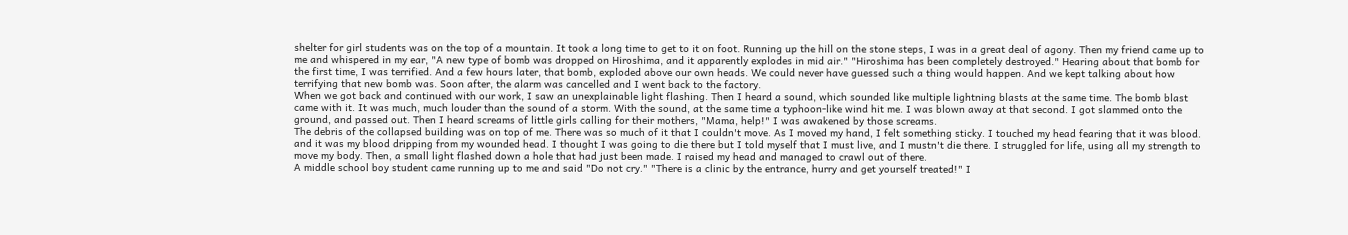shelter for girl students was on the top of a mountain. It took a long time to get to it on foot. Running up the hill on the stone steps, I was in a great deal of agony. Then my friend came up to me and whispered in my ear, "A new type of bomb was dropped on Hiroshima, and it apparently explodes in mid air." "Hiroshima has been completely destroyed." Hearing about that bomb for the first time, I was terrified. And a few hours later, that bomb, exploded above our own heads. We could never have guessed such a thing would happen. And we kept talking about how terrifying that new bomb was. Soon after, the alarm was cancelled and I went back to the factory.
When we got back and continued with our work, I saw an unexplainable light flashing. Then I heard a sound, which sounded like multiple lightning blasts at the same time. The bomb blast came with it. It was much, much louder than the sound of a storm. With the sound, at the same time a typhoon-like wind hit me. I was blown away at that second. I got slammed onto the ground, and passed out. Then I heard screams of little girls calling for their mothers, "Mama, help!" I was awakened by those screams.
The debris of the collapsed building was on top of me. There was so much of it that I couldn't move. As I moved my hand, I felt something sticky. I touched my head fearing that it was blood. and it was my blood dripping from my wounded head. I thought I was going to die there but I told myself that I must live, and I mustn't die there. I struggled for life, using all my strength to move my body. Then, a small light flashed down a hole that had just been made. I raised my head and managed to crawl out of there.
A middle school boy student came running up to me and said "Do not cry." "There is a clinic by the entrance, hurry and get yourself treated!" I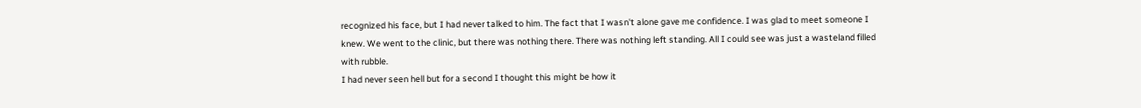recognized his face, but I had never talked to him. The fact that I wasn't alone gave me confidence. I was glad to meet someone I knew. We went to the clinic, but there was nothing there. There was nothing left standing. All I could see was just a wasteland filled with rubble.
I had never seen hell but for a second I thought this might be how it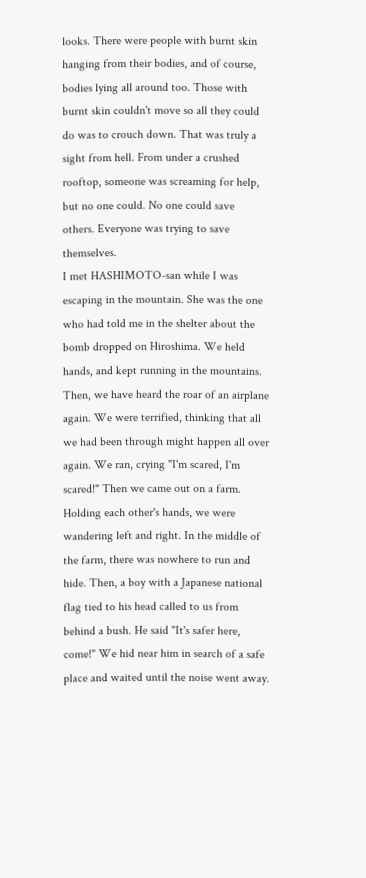looks. There were people with burnt skin hanging from their bodies, and of course, bodies lying all around too. Those with burnt skin couldn't move so all they could do was to crouch down. That was truly a sight from hell. From under a crushed rooftop, someone was screaming for help, but no one could. No one could save others. Everyone was trying to save themselves.
I met HASHIMOTO-san while I was escaping in the mountain. She was the one who had told me in the shelter about the bomb dropped on Hiroshima. We held hands, and kept running in the mountains. Then, we have heard the roar of an airplane again. We were terrified, thinking that all we had been through might happen all over again. We ran, crying "I'm scared, I'm scared!" Then we came out on a farm. Holding each other's hands, we were wandering left and right. In the middle of the farm, there was nowhere to run and hide. Then, a boy with a Japanese national flag tied to his head called to us from behind a bush. He said "It's safer here, come!" We hid near him in search of a safe place and waited until the noise went away.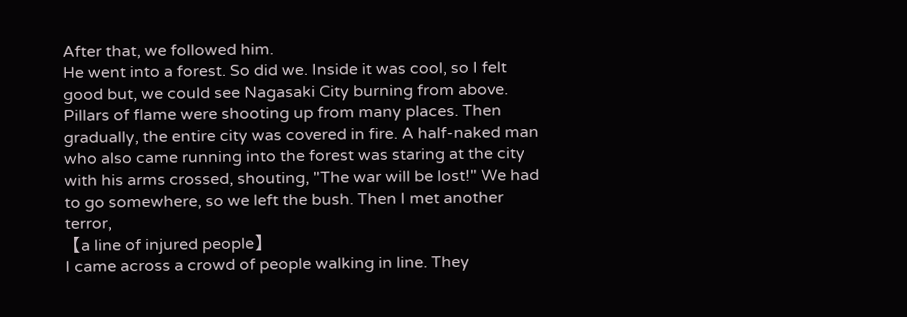After that, we followed him.
He went into a forest. So did we. Inside it was cool, so I felt good but, we could see Nagasaki City burning from above. Pillars of flame were shooting up from many places. Then gradually, the entire city was covered in fire. A half-naked man who also came running into the forest was staring at the city with his arms crossed, shouting, "The war will be lost!" We had to go somewhere, so we left the bush. Then I met another terror,
【a line of injured people】
I came across a crowd of people walking in line. They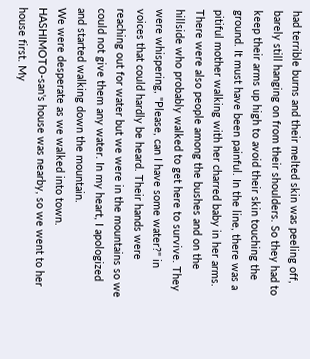had terrible burns and their melted skin was peeling off, barely still hanging on from their shoulders. So they had to keep their arms up high to avoid their skin touching the ground. It must have been painful. In the line, there was a pitiful mother walking with her charred baby in her arms. There were also people among the bushes and on the hillside who probably walked to get here to survive. They were whispering, "Please, can I have some water?" in voices that could hardly be heard. Their hands were reaching out for water but we were in the mountains so we could not give them any water. In my heart, I apologized and started walking down the mountain.
We were desperate as we walked into town. HASHIMOTO-san's house was nearby, so we went to her house first. My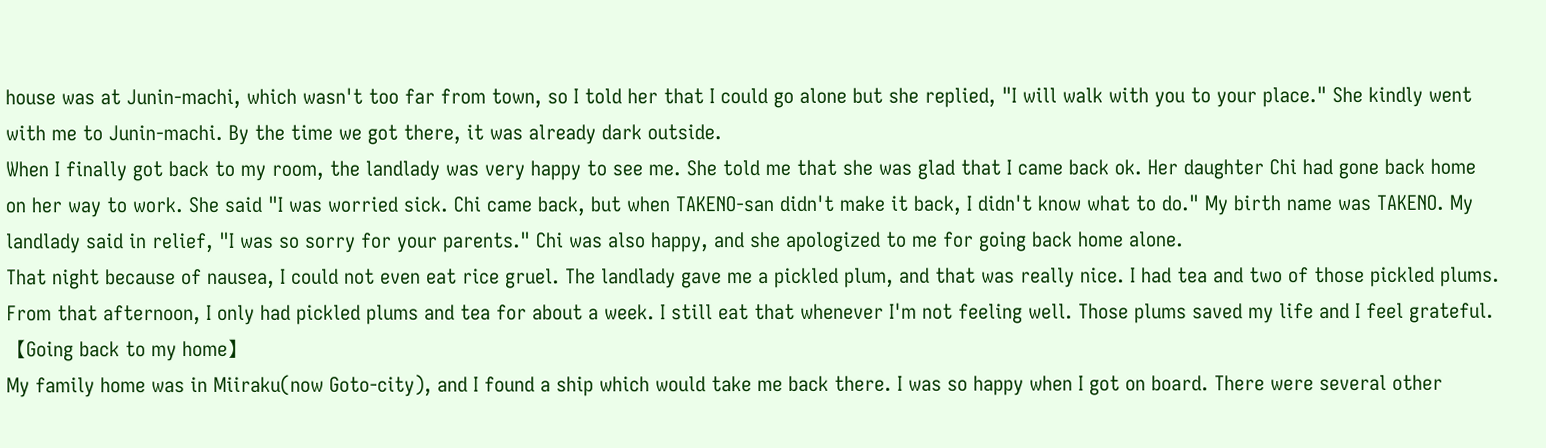house was at Junin-machi, which wasn't too far from town, so I told her that I could go alone but she replied, "I will walk with you to your place." She kindly went with me to Junin-machi. By the time we got there, it was already dark outside.
When I finally got back to my room, the landlady was very happy to see me. She told me that she was glad that I came back ok. Her daughter Chi had gone back home on her way to work. She said "I was worried sick. Chi came back, but when TAKENO-san didn't make it back, I didn't know what to do." My birth name was TAKENO. My landlady said in relief, "I was so sorry for your parents." Chi was also happy, and she apologized to me for going back home alone.
That night because of nausea, I could not even eat rice gruel. The landlady gave me a pickled plum, and that was really nice. I had tea and two of those pickled plums. From that afternoon, I only had pickled plums and tea for about a week. I still eat that whenever I'm not feeling well. Those plums saved my life and I feel grateful.
【Going back to my home】
My family home was in Miiraku(now Goto-city), and I found a ship which would take me back there. I was so happy when I got on board. There were several other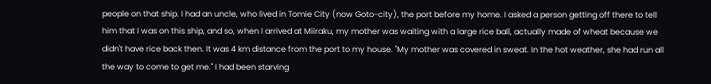people on that ship. I had an uncle, who lived in Tomie City (now Goto-city), the port before my home. I asked a person getting off there to tell him that I was on this ship, and so, when I arrived at Miiraku, my mother was waiting with a large rice ball, actually made of wheat because we didn't have rice back then. It was 4 km distance from the port to my house. "My mother was covered in sweat. In the hot weather, she had run all the way to come to get me." I had been starving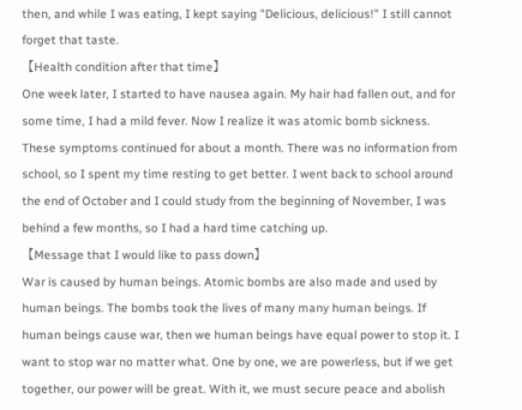then, and while I was eating, I kept saying "Delicious, delicious!" I still cannot forget that taste.
【Health condition after that time】
One week later, I started to have nausea again. My hair had fallen out, and for some time, I had a mild fever. Now I realize it was atomic bomb sickness. These symptoms continued for about a month. There was no information from school, so I spent my time resting to get better. I went back to school around the end of October and I could study from the beginning of November, I was behind a few months, so I had a hard time catching up.
【Message that I would like to pass down】
War is caused by human beings. Atomic bombs are also made and used by human beings. The bombs took the lives of many many human beings. If human beings cause war, then we human beings have equal power to stop it. I want to stop war no matter what. One by one, we are powerless, but if we get together, our power will be great. With it, we must secure peace and abolish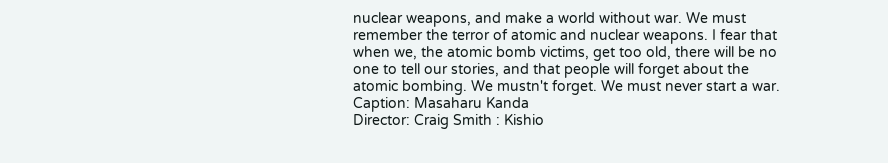nuclear weapons, and make a world without war. We must remember the terror of atomic and nuclear weapons. I fear that when we, the atomic bomb victims, get too old, there will be no one to tell our stories, and that people will forget about the atomic bombing. We mustn't forget. We must never start a war.
Caption: Masaharu Kanda
Director: Craig Smith : Kishio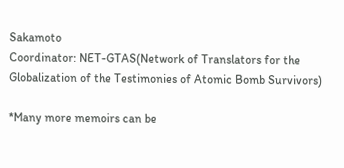Sakamoto
Coordinator: NET-GTAS(Network of Translators for the Globalization of the Testimonies of Atomic Bomb Survivors)

*Many more memoirs can be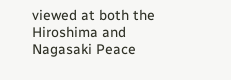viewed at both the Hiroshima and Nagasaki Peace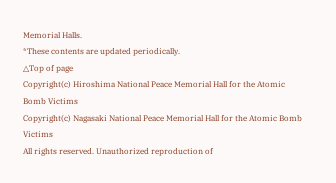Memorial Halls.
*These contents are updated periodically.
△Top of page
Copyright(c) Hiroshima National Peace Memorial Hall for the Atomic Bomb Victims
Copyright(c) Nagasaki National Peace Memorial Hall for the Atomic Bomb Victims
All rights reserved. Unauthorized reproduction of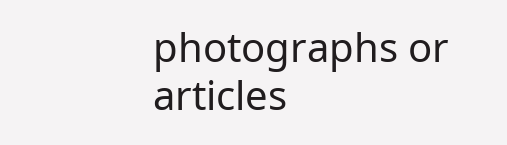photographs or articles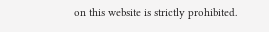on this website is strictly prohibited.